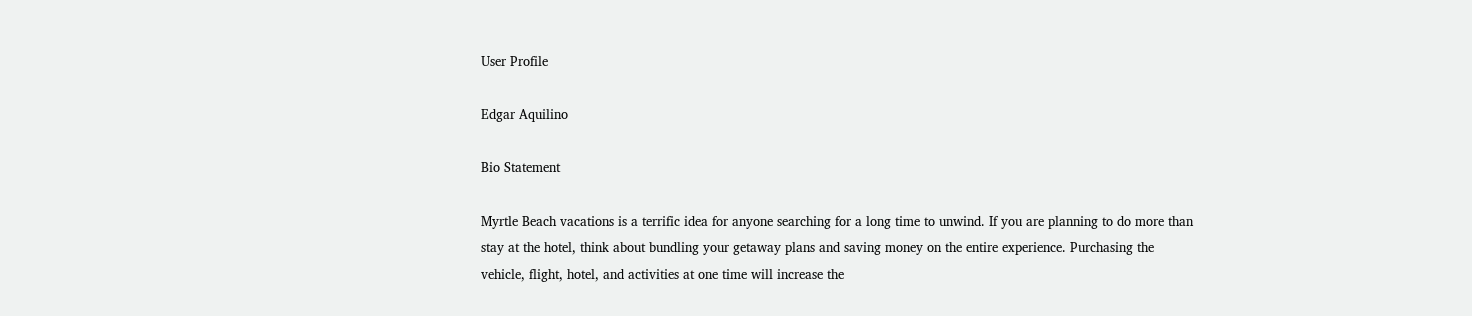User Profile

Edgar Aquilino

Bio Statement

Myrtle Beach vacations is a terrific idea for anyone searching for a long time to unwind. If you are planning to do more than stay at the hotel, think about bundling your getaway plans and saving money on the entire experience. Purchasing the vehicle, flight, hotel, and activities at one time will increase the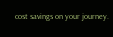cost savings on your journey.